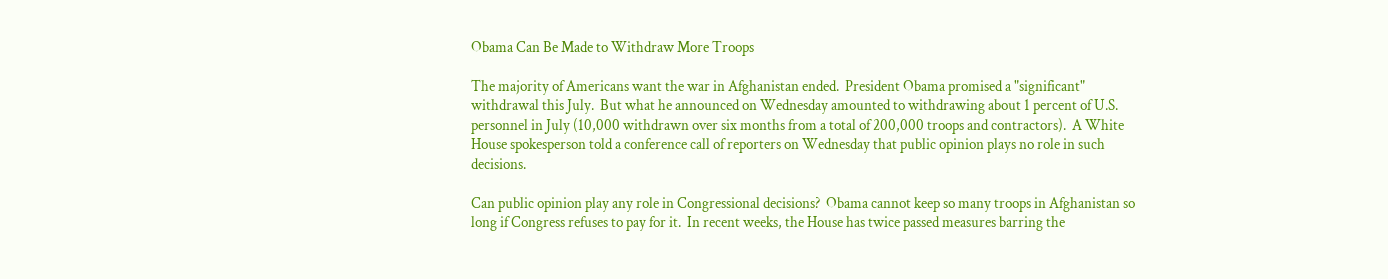Obama Can Be Made to Withdraw More Troops

The majority of Americans want the war in Afghanistan ended.  President Obama promised a "significant" withdrawal this July.  But what he announced on Wednesday amounted to withdrawing about 1 percent of U.S. personnel in July (10,000 withdrawn over six months from a total of 200,000 troops and contractors).  A White House spokesperson told a conference call of reporters on Wednesday that public opinion plays no role in such decisions.

Can public opinion play any role in Congressional decisions?  Obama cannot keep so many troops in Afghanistan so long if Congress refuses to pay for it.  In recent weeks, the House has twice passed measures barring the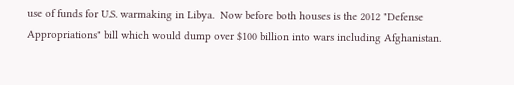use of funds for U.S. warmaking in Libya.  Now before both houses is the 2012 "Defense Appropriations" bill which would dump over $100 billion into wars including Afghanistan.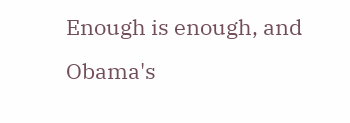Enough is enough, and Obama's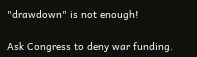"drawdown" is not enough!

Ask Congress to deny war funding.